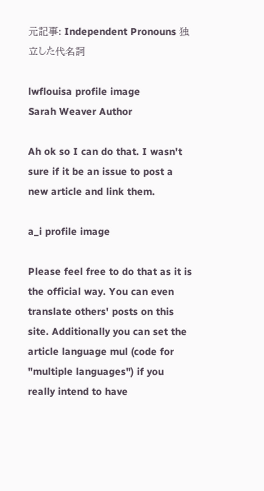元記事: Independent Pronouns 独立した代名詞

lwflouisa profile image
Sarah Weaver Author

Ah ok so I can do that. I wasn't sure if it be an issue to post a new article and link them.

a_i profile image

Please feel free to do that as it is the official way. You can even translate others' posts on this site. Additionally you can set the article language mul (code for "multiple languages") if you really intend to have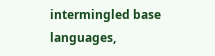intermingled base languages,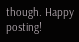though. Happy posting!